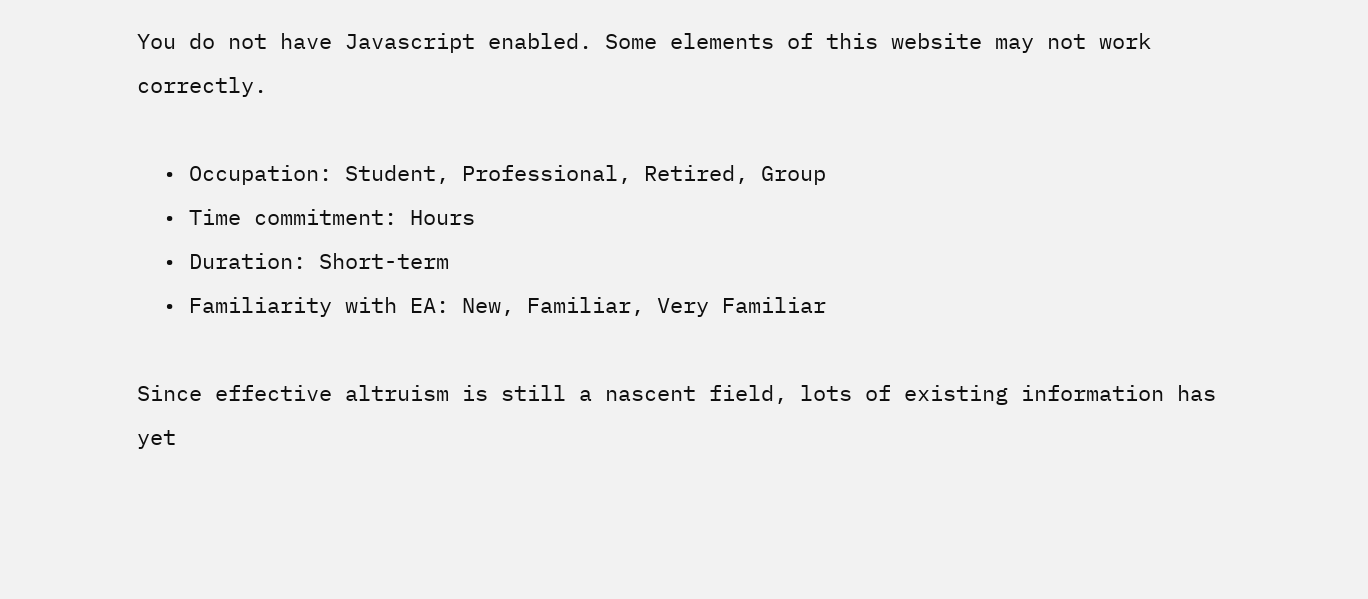You do not have Javascript enabled. Some elements of this website may not work correctly.

  • Occupation: Student, Professional, Retired, Group
  • Time commitment: Hours
  • Duration: Short-term
  • Familiarity with EA: New, Familiar, Very Familiar

Since effective altruism is still a nascent field, lots of existing information has yet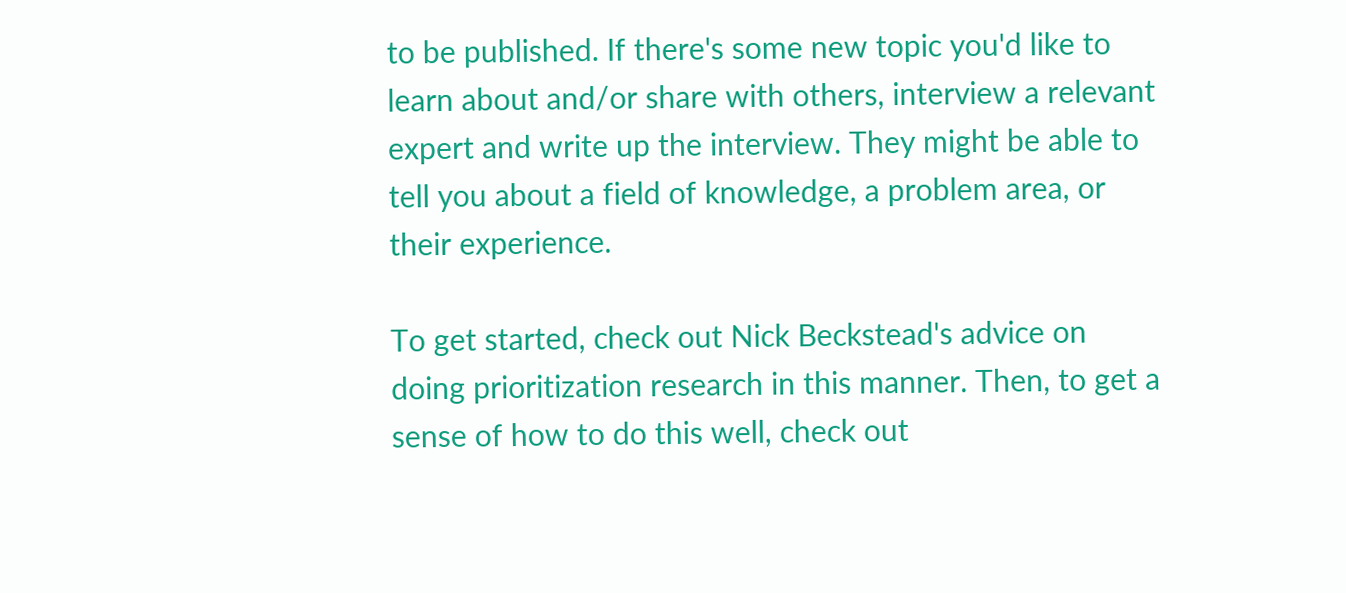to be published. If there's some new topic you'd like to learn about and/or share with others, interview a relevant expert and write up the interview. They might be able to tell you about a field of knowledge, a problem area, or their experience.

To get started, check out Nick Beckstead's advice on doing prioritization research in this manner. Then, to get a sense of how to do this well, check out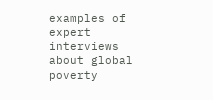examples of expert interviews about global poverty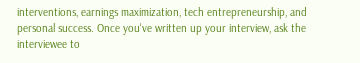interventions, earnings maximization, tech entrepreneurship, and personal success. Once you've written up your interview, ask the interviewee to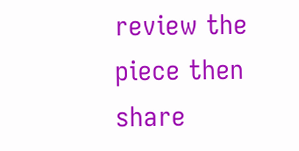review the piece then share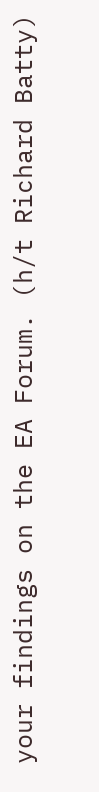your findings on the EA Forum. (h/t Richard Batty)